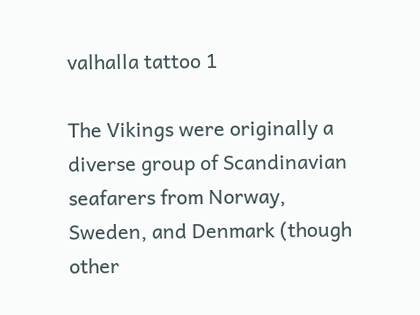valhalla tattoo 1

The Vikings were originally a diverse group of Scandinavian seafarers from Norway, Sweden, and Denmark (though other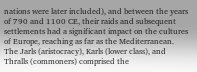nations were later included), and between the years of 790 and 1100 CE, their raids and subsequent settlements had a significant impact on the cultures of Europe, reaching as far as the Mediterranean. The Jarls (aristocracy), Karls (lower class), and Thralls (commoners) comprised the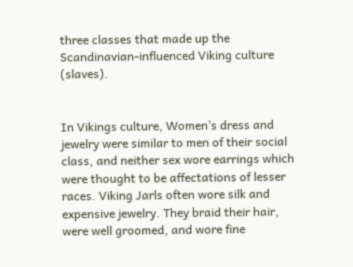three classes that made up the Scandinavian-influenced Viking culture (slaves).


In Vikings culture, Women’s dress and jewelry were similar to men of their social class, and neither sex wore earrings which were thought to be affectations of lesser races. Viking Jarls often wore silk and expensive jewelry. They braid their hair, were well groomed, and wore fine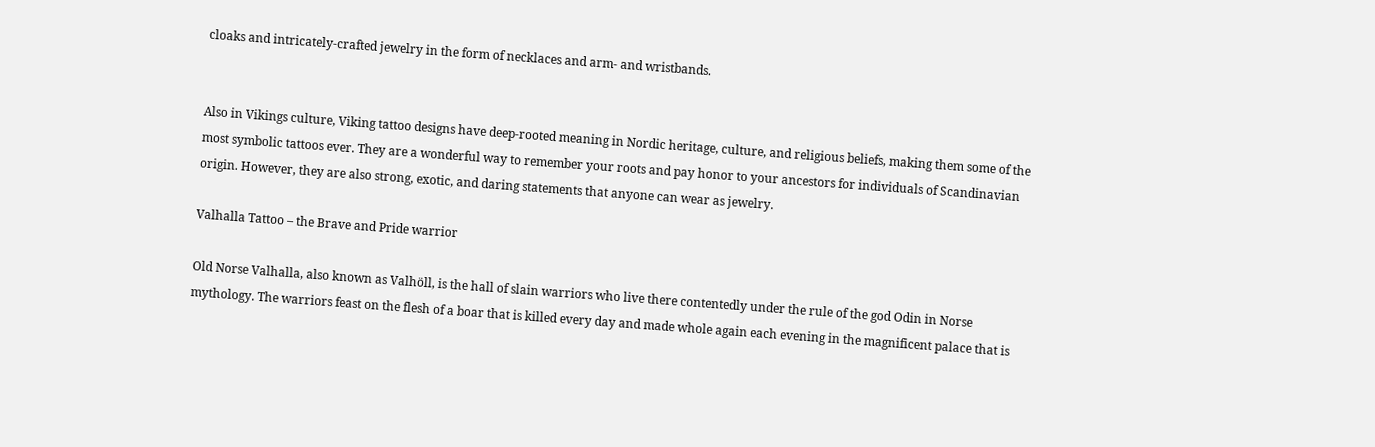cloaks and intricately-crafted jewelry in the form of necklaces and arm- and wristbands.


Also in Vikings culture, Viking tattoo designs have deep-rooted meaning in Nordic heritage, culture, and religious beliefs, making them some of the most symbolic tattoos ever. They are a wonderful way to remember your roots and pay honor to your ancestors for individuals of Scandinavian origin. However, they are also strong, exotic, and daring statements that anyone can wear as jewelry.

Valhalla Tattoo – the Brave and Pride warrior

Old Norse Valhalla, also known as Valhöll, is the hall of slain warriors who live there contentedly under the rule of the god Odin in Norse mythology. The warriors feast on the flesh of a boar that is killed every day and made whole again each evening in the magnificent palace that is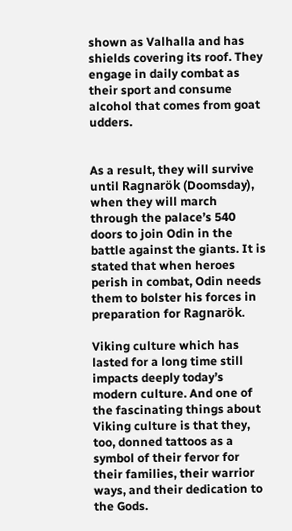shown as Valhalla and has shields covering its roof. They engage in daily combat as their sport and consume alcohol that comes from goat udders.


As a result, they will survive until Ragnarök (Doomsday), when they will march through the palace’s 540 doors to join Odin in the battle against the giants. It is stated that when heroes perish in combat, Odin needs them to bolster his forces in preparation for Ragnarök.

Viking culture which has lasted for a long time still impacts deeply today’s modern culture. And one of the fascinating things about Viking culture is that they, too, donned tattoos as a symbol of their fervor for their families, their warrior ways, and their dedication to the Gods.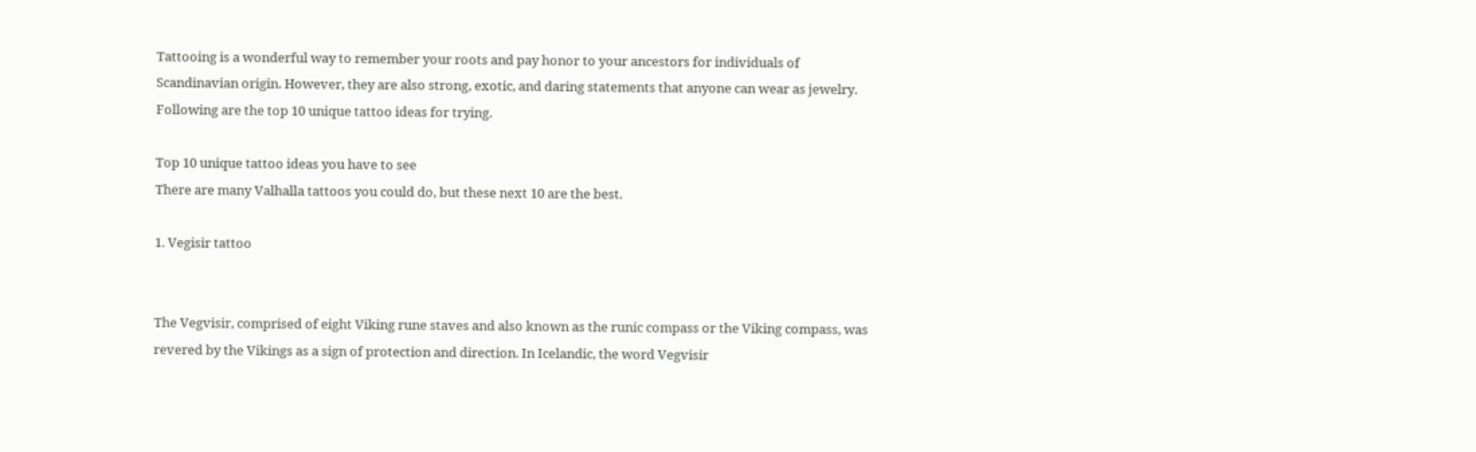Tattooing is a wonderful way to remember your roots and pay honor to your ancestors for individuals of Scandinavian origin. However, they are also strong, exotic, and daring statements that anyone can wear as jewelry. Following are the top 10 unique tattoo ideas for trying.

Top 10 unique tattoo ideas you have to see
There are many Valhalla tattoos you could do, but these next 10 are the best.

1. Vegisir tattoo


The Vegvisir, comprised of eight Viking rune staves and also known as the runic compass or the Viking compass, was revered by the Vikings as a sign of protection and direction. In Icelandic, the word Vegvisir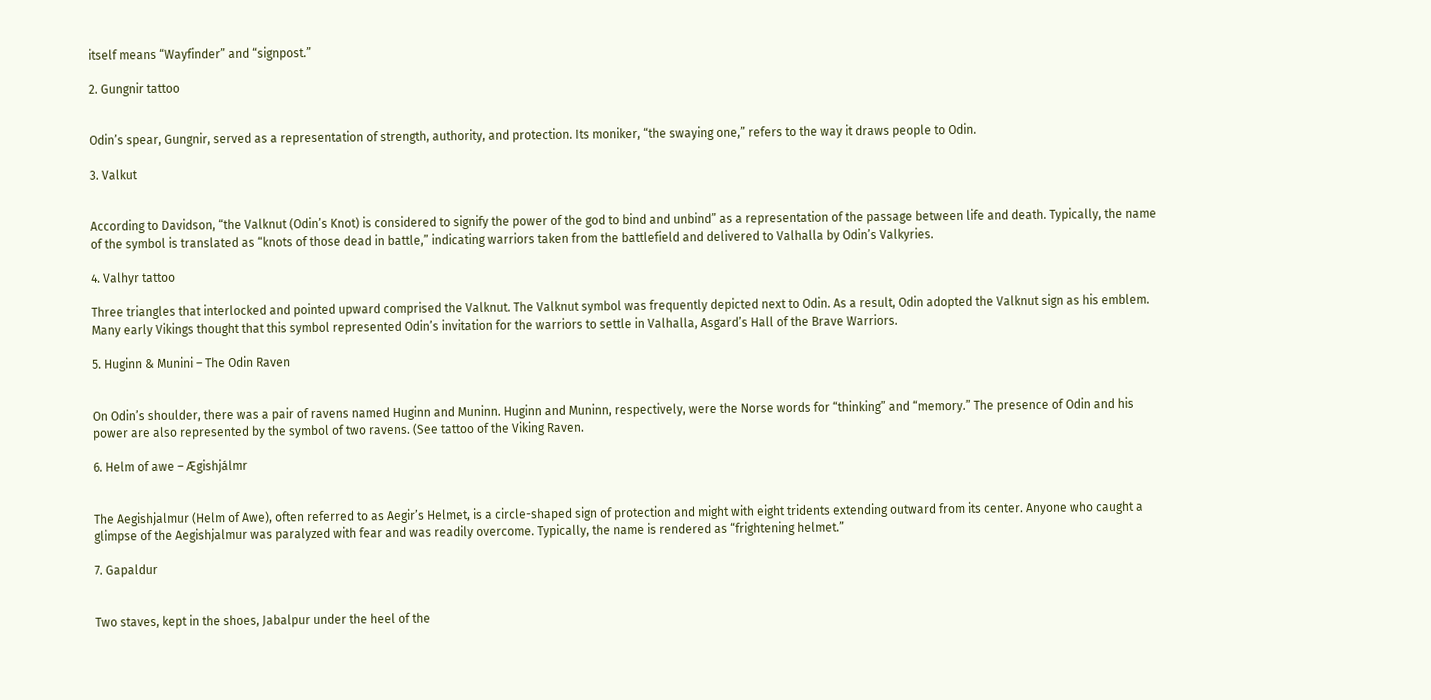itself means “Wayfinder” and “signpost.”

2. Gungnir tattoo


Odin’s spear, Gungnir, served as a representation of strength, authority, and protection. Its moniker, “the swaying one,” refers to the way it draws people to Odin.

3. Valkut


According to Davidson, “the Valknut (Odin’s Knot) is considered to signify the power of the god to bind and unbind” as a representation of the passage between life and death. Typically, the name of the symbol is translated as “knots of those dead in battle,” indicating warriors taken from the battlefield and delivered to Valhalla by Odin’s Valkyries.

4. Valhyr tattoo

Three triangles that interlocked and pointed upward comprised the Valknut. The Valknut symbol was frequently depicted next to Odin. As a result, Odin adopted the Valknut sign as his emblem. Many early Vikings thought that this symbol represented Odin’s invitation for the warriors to settle in Valhalla, Asgard’s Hall of the Brave Warriors.

5. Huginn & Munini – The Odin Raven


On Odin’s shoulder, there was a pair of ravens named Huginn and Muninn. Huginn and Muninn, respectively, were the Norse words for “thinking” and “memory.” The presence of Odin and his power are also represented by the symbol of two ravens. (See tattoo of the Viking Raven.

6. Helm of awe – Ægishjálmr


The Aegishjalmur (Helm of Awe), often referred to as Aegir’s Helmet, is a circle-shaped sign of protection and might with eight tridents extending outward from its center. Anyone who caught a glimpse of the Aegishjalmur was paralyzed with fear and was readily overcome. Typically, the name is rendered as “frightening helmet.”

7. Gapaldur


Two staves, kept in the shoes, Jabalpur under the heel of the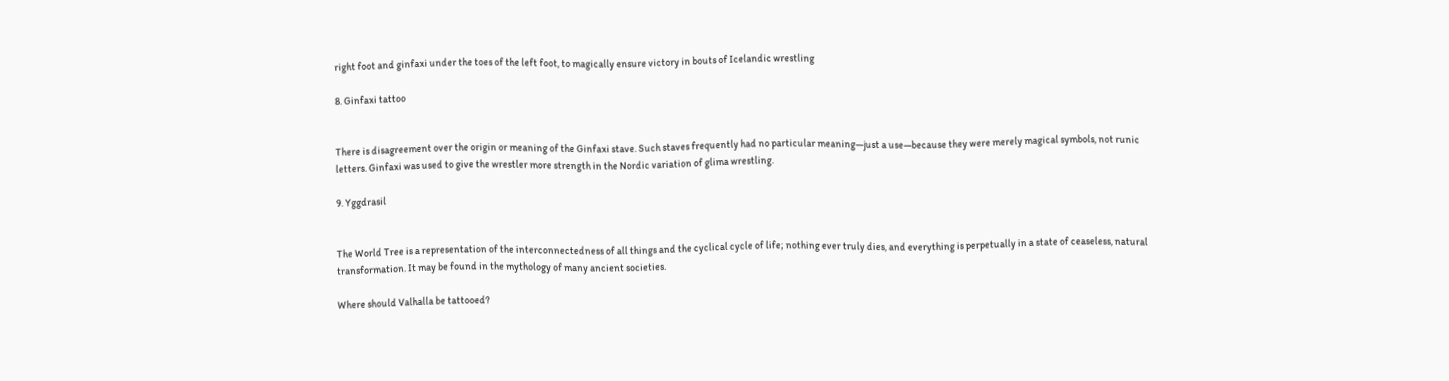right foot and ginfaxi under the toes of the left foot, to magically ensure victory in bouts of Icelandic wrestling

8. Ginfaxi tattoo


There is disagreement over the origin or meaning of the Ginfaxi stave. Such staves frequently had no particular meaning—just a use—because they were merely magical symbols, not runic letters. Ginfaxi was used to give the wrestler more strength in the Nordic variation of glima wrestling.

9. Yggdrasil


The World Tree is a representation of the interconnectedness of all things and the cyclical cycle of life; nothing ever truly dies, and everything is perpetually in a state of ceaseless, natural transformation. It may be found in the mythology of many ancient societies.

Where should Valhalla be tattooed?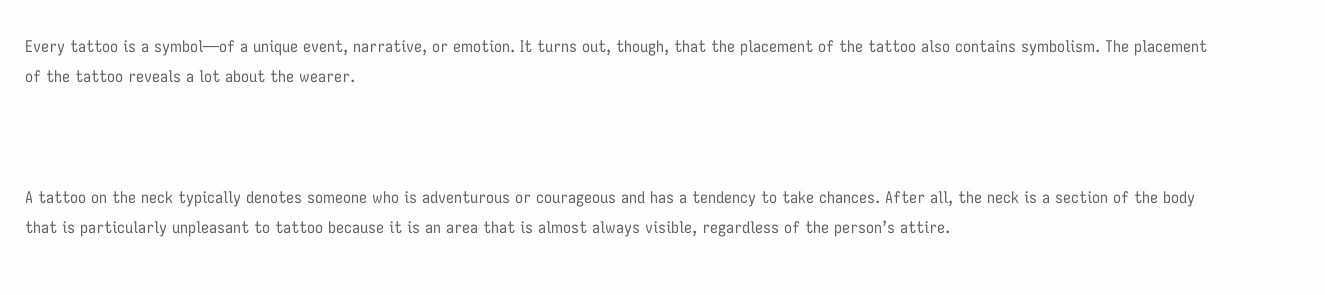Every tattoo is a symbol—of a unique event, narrative, or emotion. It turns out, though, that the placement of the tattoo also contains symbolism. The placement of the tattoo reveals a lot about the wearer.



A tattoo on the neck typically denotes someone who is adventurous or courageous and has a tendency to take chances. After all, the neck is a section of the body that is particularly unpleasant to tattoo because it is an area that is almost always visible, regardless of the person’s attire.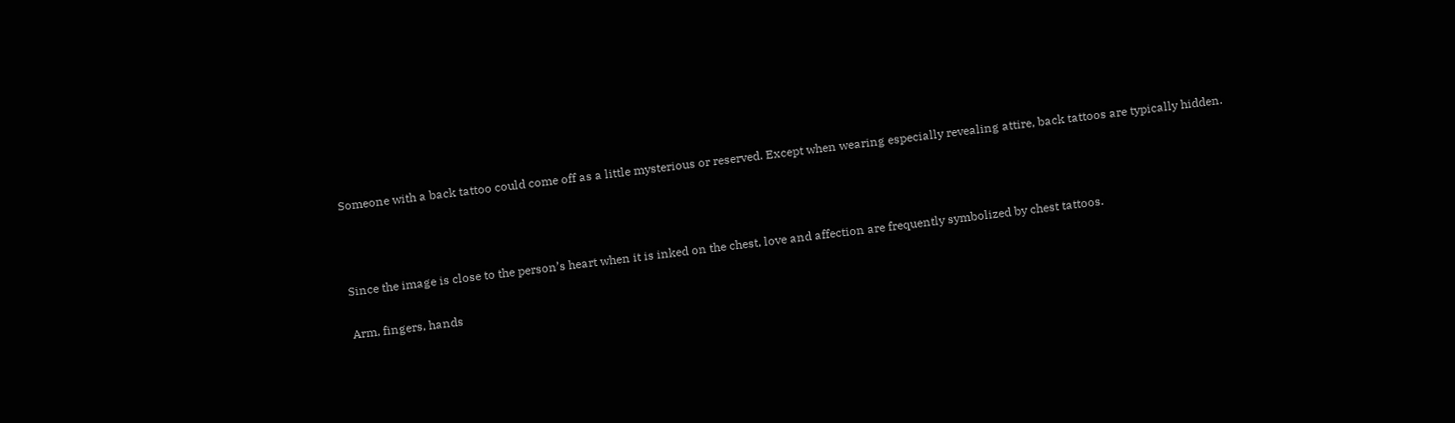Someone with a back tattoo could come off as a little mysterious or reserved. Except when wearing especially revealing attire, back tattoos are typically hidden.



Since the image is close to the person’s heart when it is inked on the chest, love and affection are frequently symbolized by chest tattoos.

Arm, fingers, hands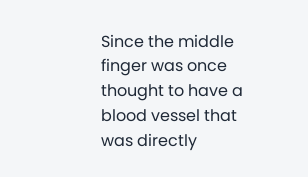Since the middle finger was once thought to have a blood vessel that was directly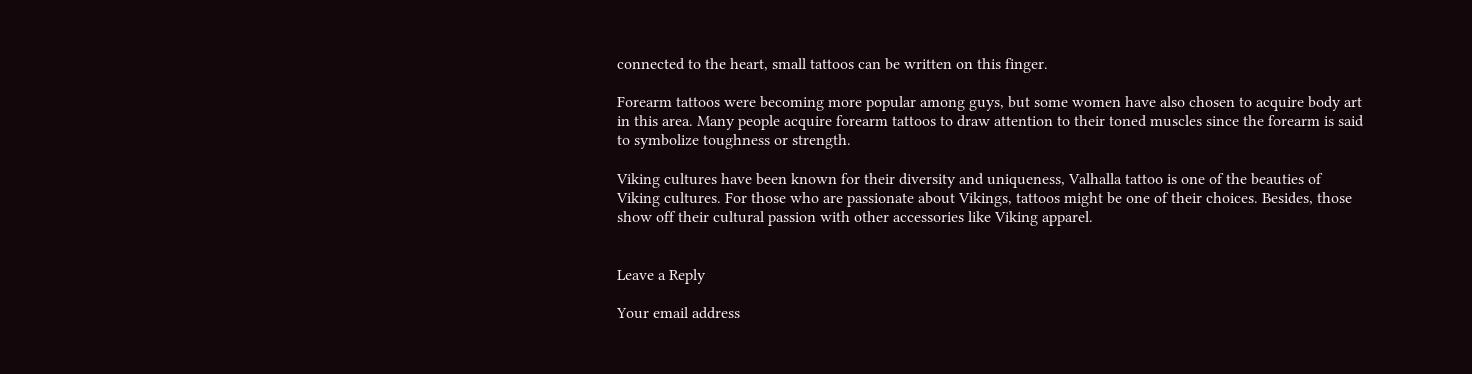connected to the heart, small tattoos can be written on this finger.

Forearm tattoos were becoming more popular among guys, but some women have also chosen to acquire body art in this area. Many people acquire forearm tattoos to draw attention to their toned muscles since the forearm is said to symbolize toughness or strength.

Viking cultures have been known for their diversity and uniqueness, Valhalla tattoo is one of the beauties of Viking cultures. For those who are passionate about Vikings, tattoos might be one of their choices. Besides, those show off their cultural passion with other accessories like Viking apparel.


Leave a Reply

Your email address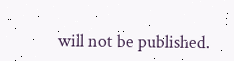will not be published.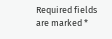Required fields are marked *